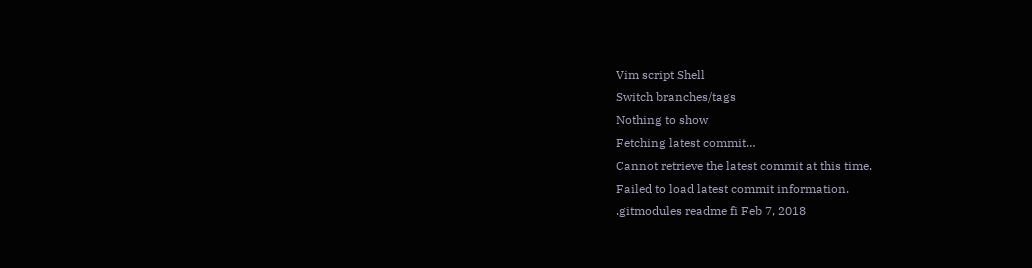Vim script Shell
Switch branches/tags
Nothing to show
Fetching latest commit…
Cannot retrieve the latest commit at this time.
Failed to load latest commit information.
.gitmodules readme fi Feb 7, 2018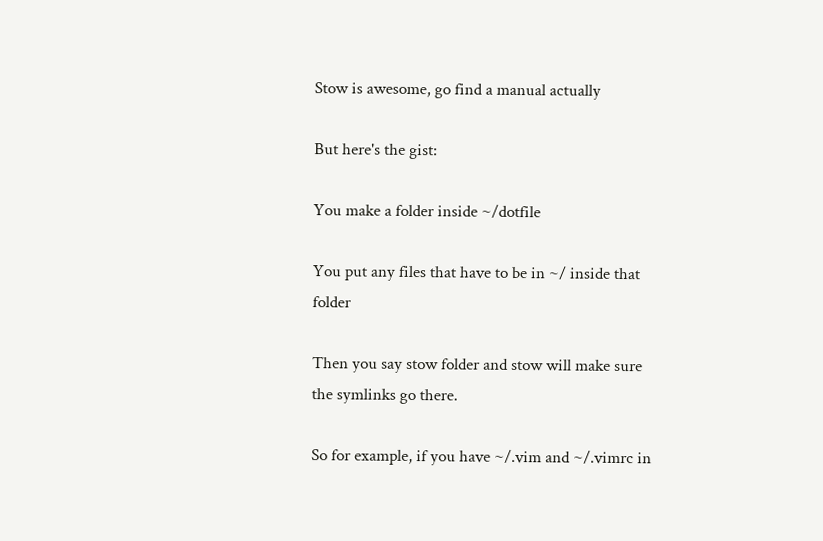Stow is awesome, go find a manual actually

But here's the gist:

You make a folder inside ~/dotfile

You put any files that have to be in ~/ inside that folder

Then you say stow folder and stow will make sure the symlinks go there.

So for example, if you have ~/.vim and ~/.vimrc in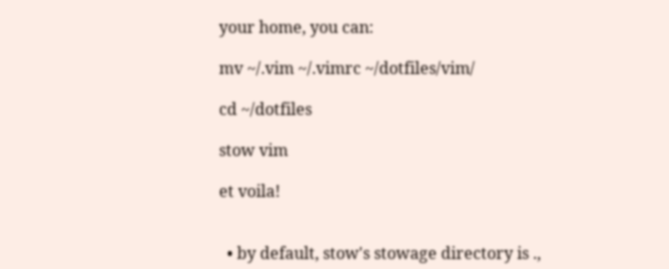your home, you can:

mv ~/.vim ~/.vimrc ~/dotfiles/vim/

cd ~/dotfiles

stow vim

et voila!


  • by default, stow's stowage directory is .,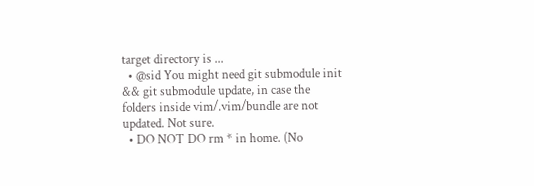target directory is ...
  • @sid You might need git submodule init && git submodule update, in case the folders inside vim/.vim/bundle are not updated. Not sure.
  • DO NOT DO rm * in home. (No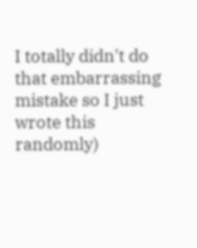I totally didn't do that embarrassing mistake so I just wrote this randomly)